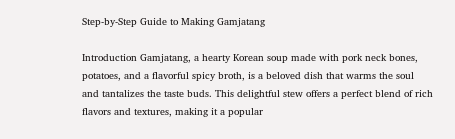Step-by-Step Guide to Making Gamjatang

Introduction Gamjatang, a hearty Korean soup made with pork neck bones, potatoes, and a flavorful spicy broth, is a beloved dish that warms the soul and tantalizes the taste buds. This delightful stew offers a perfect blend of rich flavors and textures, making it a popular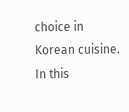choice in Korean cuisine. In this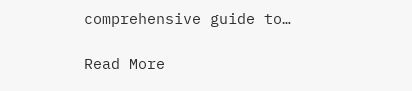comprehensive guide to…

Read More